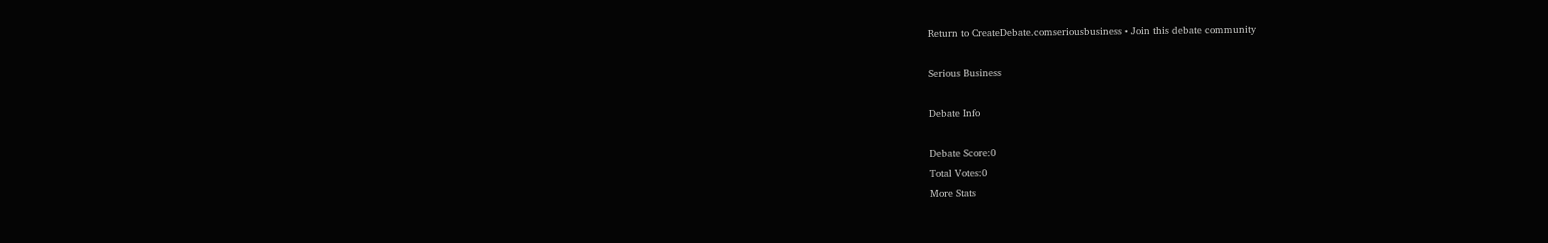Return to CreateDebate.comseriousbusiness • Join this debate community

Serious Business

Debate Info

Debate Score:0
Total Votes:0
More Stats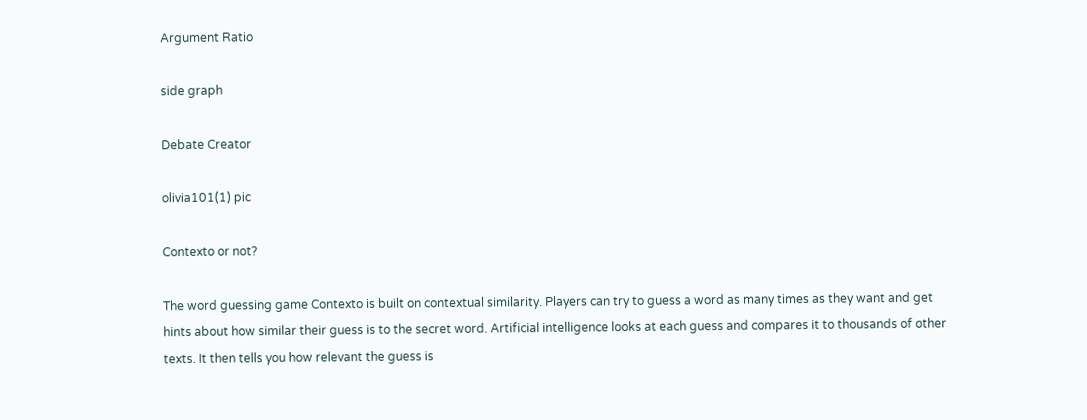Argument Ratio

side graph

Debate Creator

olivia101(1) pic

Contexto or not?

The word guessing game Contexto is built on contextual similarity. Players can try to guess a word as many times as they want and get hints about how similar their guess is to the secret word. Artificial intelligence looks at each guess and compares it to thousands of other texts. It then tells you how relevant the guess is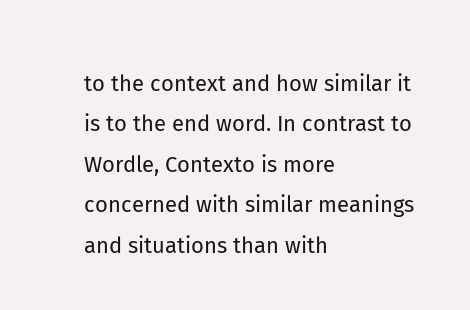to the context and how similar it is to the end word. In contrast to Wordle, Contexto is more concerned with similar meanings and situations than with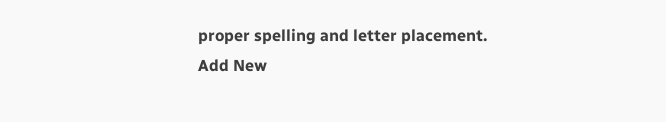proper spelling and letter placement.
Add New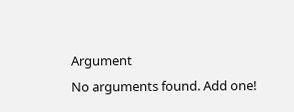Argument
No arguments found. Add one!